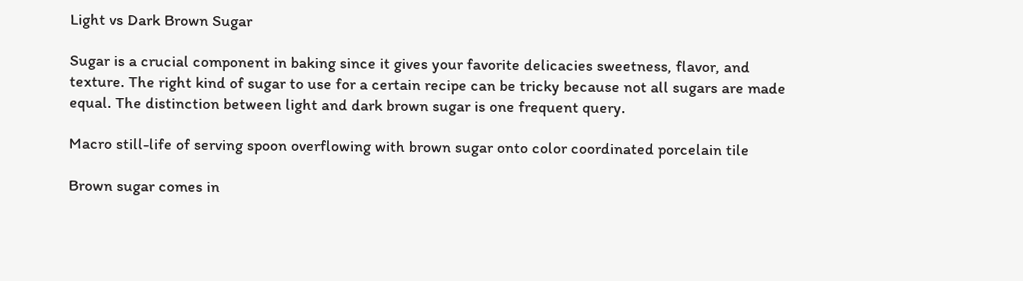Light vs Dark Brown Sugar

Sugar is a crucial component in baking since it gives your favorite delicacies sweetness, flavor, and texture. The right kind of sugar to use for a certain recipe can be tricky because not all sugars are made equal. The distinction between light and dark brown sugar is one frequent query.

Macro still-life of serving spoon overflowing with brown sugar onto color coordinated porcelain tile

Brown sugar comes in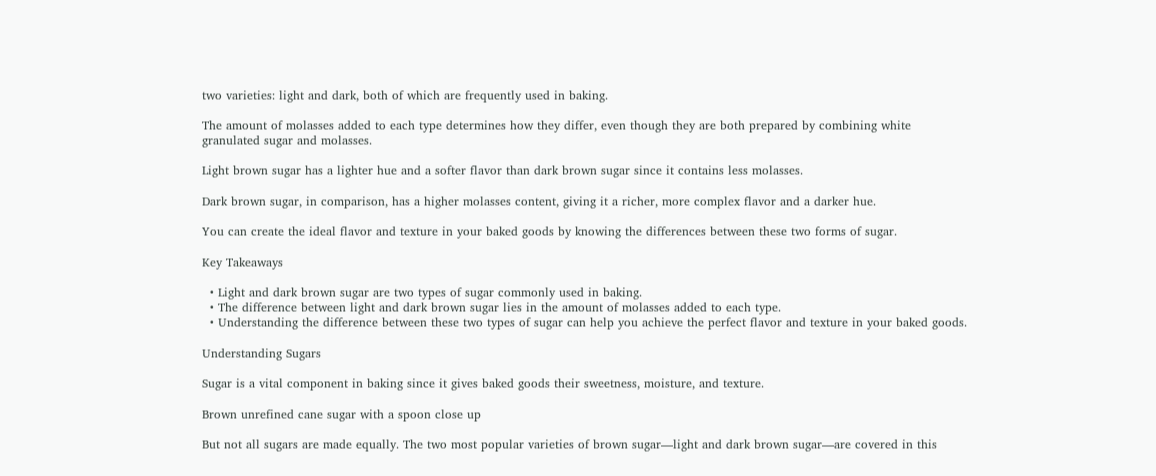two varieties: light and dark, both of which are frequently used in baking.

The amount of molasses added to each type determines how they differ, even though they are both prepared by combining white granulated sugar and molasses.

Light brown sugar has a lighter hue and a softer flavor than dark brown sugar since it contains less molasses.

Dark brown sugar, in comparison, has a higher molasses content, giving it a richer, more complex flavor and a darker hue.

You can create the ideal flavor and texture in your baked goods by knowing the differences between these two forms of sugar.

Key Takeaways

  • Light and dark brown sugar are two types of sugar commonly used in baking.
  • The difference between light and dark brown sugar lies in the amount of molasses added to each type.
  • Understanding the difference between these two types of sugar can help you achieve the perfect flavor and texture in your baked goods.

Understanding Sugars

Sugar is a vital component in baking since it gives baked goods their sweetness, moisture, and texture.

Brown unrefined cane sugar with a spoon close up

But not all sugars are made equally. The two most popular varieties of brown sugar—light and dark brown sugar—are covered in this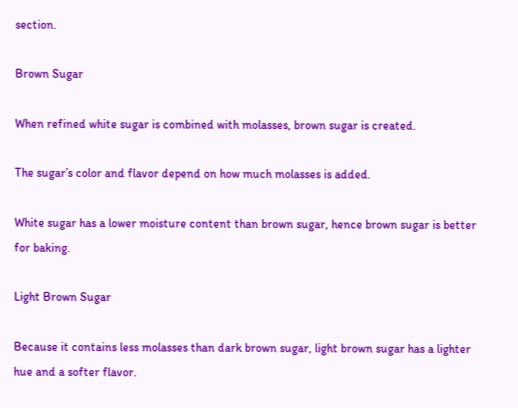section.

Brown Sugar

When refined white sugar is combined with molasses, brown sugar is created.

The sugar’s color and flavor depend on how much molasses is added.

White sugar has a lower moisture content than brown sugar, hence brown sugar is better for baking.

Light Brown Sugar

Because it contains less molasses than dark brown sugar, light brown sugar has a lighter hue and a softer flavor.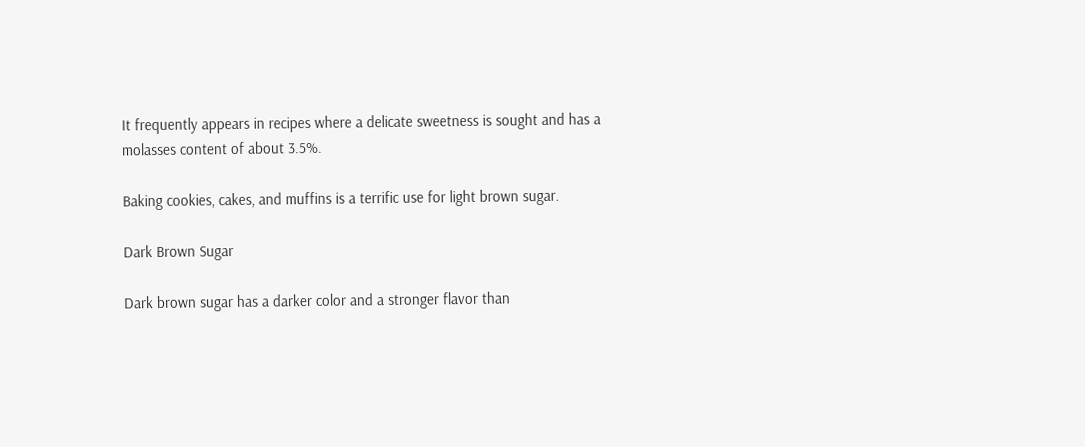It frequently appears in recipes where a delicate sweetness is sought and has a molasses content of about 3.5%.

Baking cookies, cakes, and muffins is a terrific use for light brown sugar.

Dark Brown Sugar

Dark brown sugar has a darker color and a stronger flavor than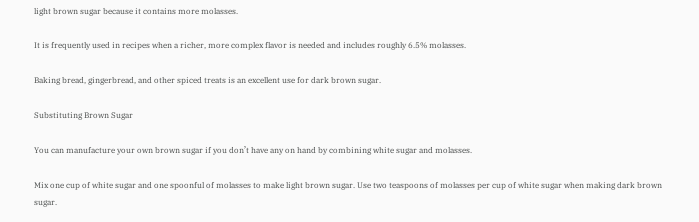light brown sugar because it contains more molasses.

It is frequently used in recipes when a richer, more complex flavor is needed and includes roughly 6.5% molasses.

Baking bread, gingerbread, and other spiced treats is an excellent use for dark brown sugar.

Substituting Brown Sugar

You can manufacture your own brown sugar if you don’t have any on hand by combining white sugar and molasses.

Mix one cup of white sugar and one spoonful of molasses to make light brown sugar. Use two teaspoons of molasses per cup of white sugar when making dark brown sugar.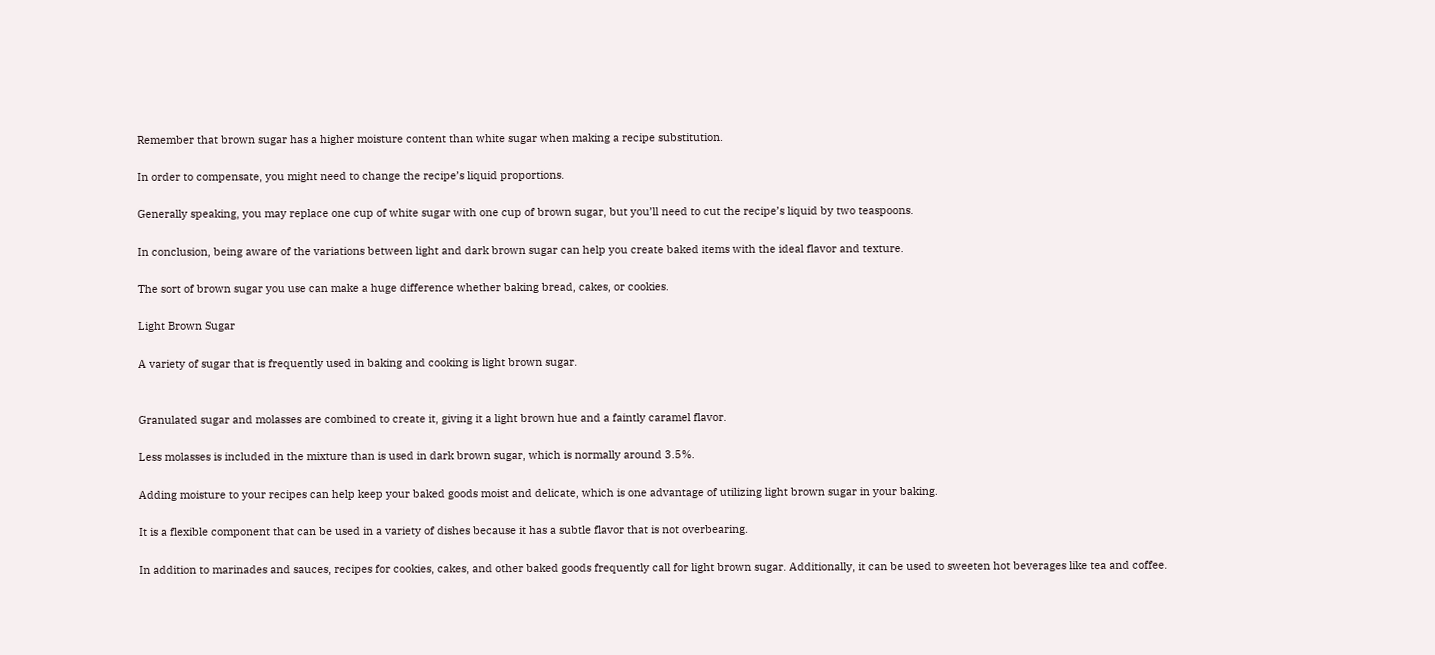Remember that brown sugar has a higher moisture content than white sugar when making a recipe substitution.

In order to compensate, you might need to change the recipe’s liquid proportions.

Generally speaking, you may replace one cup of white sugar with one cup of brown sugar, but you’ll need to cut the recipe’s liquid by two teaspoons.

In conclusion, being aware of the variations between light and dark brown sugar can help you create baked items with the ideal flavor and texture.

The sort of brown sugar you use can make a huge difference whether baking bread, cakes, or cookies.

Light Brown Sugar

A variety of sugar that is frequently used in baking and cooking is light brown sugar.


Granulated sugar and molasses are combined to create it, giving it a light brown hue and a faintly caramel flavor.

Less molasses is included in the mixture than is used in dark brown sugar, which is normally around 3.5%.

Adding moisture to your recipes can help keep your baked goods moist and delicate, which is one advantage of utilizing light brown sugar in your baking.

It is a flexible component that can be used in a variety of dishes because it has a subtle flavor that is not overbearing.

In addition to marinades and sauces, recipes for cookies, cakes, and other baked goods frequently call for light brown sugar. Additionally, it can be used to sweeten hot beverages like tea and coffee.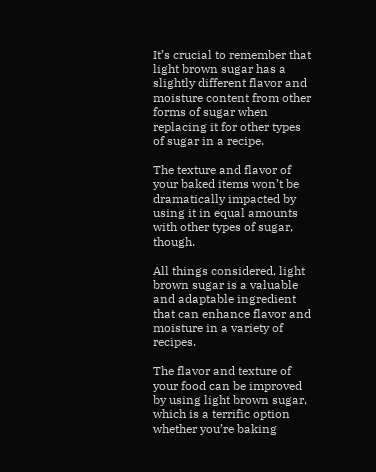It’s crucial to remember that light brown sugar has a slightly different flavor and moisture content from other forms of sugar when replacing it for other types of sugar in a recipe.

The texture and flavor of your baked items won’t be dramatically impacted by using it in equal amounts with other types of sugar, though.

All things considered, light brown sugar is a valuable and adaptable ingredient that can enhance flavor and moisture in a variety of recipes.

The flavor and texture of your food can be improved by using light brown sugar, which is a terrific option whether you’re baking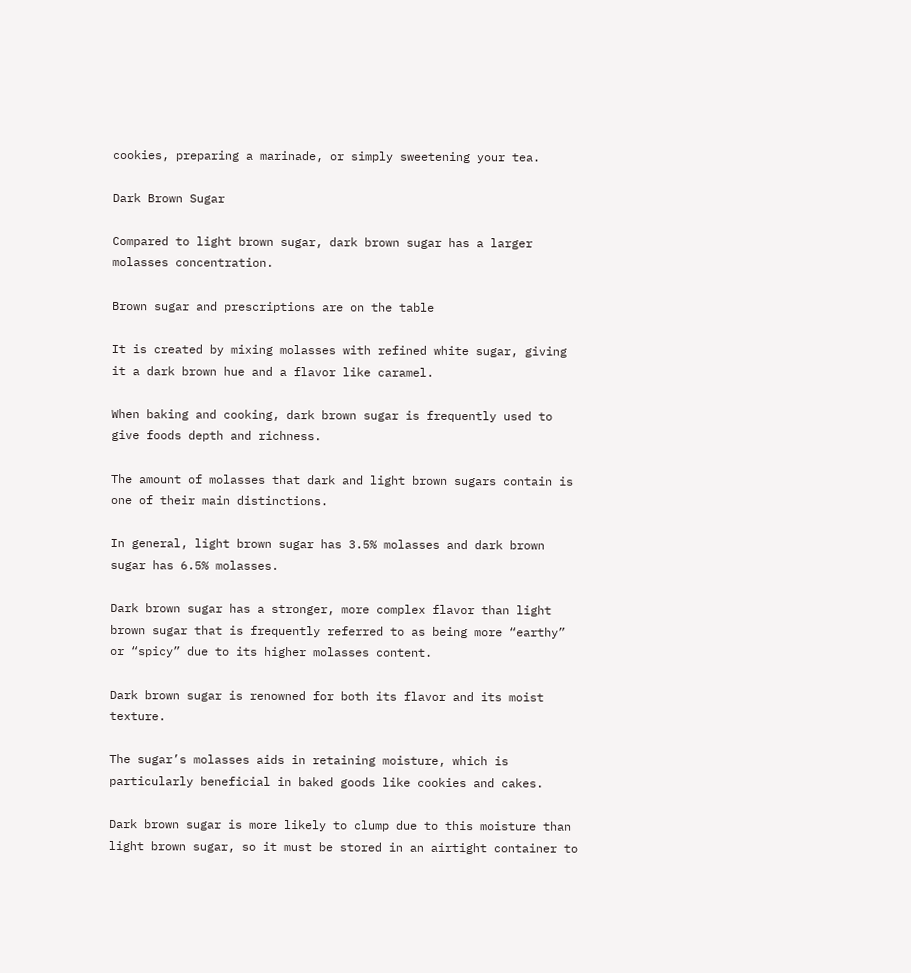cookies, preparing a marinade, or simply sweetening your tea.

Dark Brown Sugar

Compared to light brown sugar, dark brown sugar has a larger molasses concentration.

Brown sugar and prescriptions are on the table

It is created by mixing molasses with refined white sugar, giving it a dark brown hue and a flavor like caramel.

When baking and cooking, dark brown sugar is frequently used to give foods depth and richness.

The amount of molasses that dark and light brown sugars contain is one of their main distinctions.

In general, light brown sugar has 3.5% molasses and dark brown sugar has 6.5% molasses.

Dark brown sugar has a stronger, more complex flavor than light brown sugar that is frequently referred to as being more “earthy” or “spicy” due to its higher molasses content.

Dark brown sugar is renowned for both its flavor and its moist texture.

The sugar’s molasses aids in retaining moisture, which is particularly beneficial in baked goods like cookies and cakes.

Dark brown sugar is more likely to clump due to this moisture than light brown sugar, so it must be stored in an airtight container to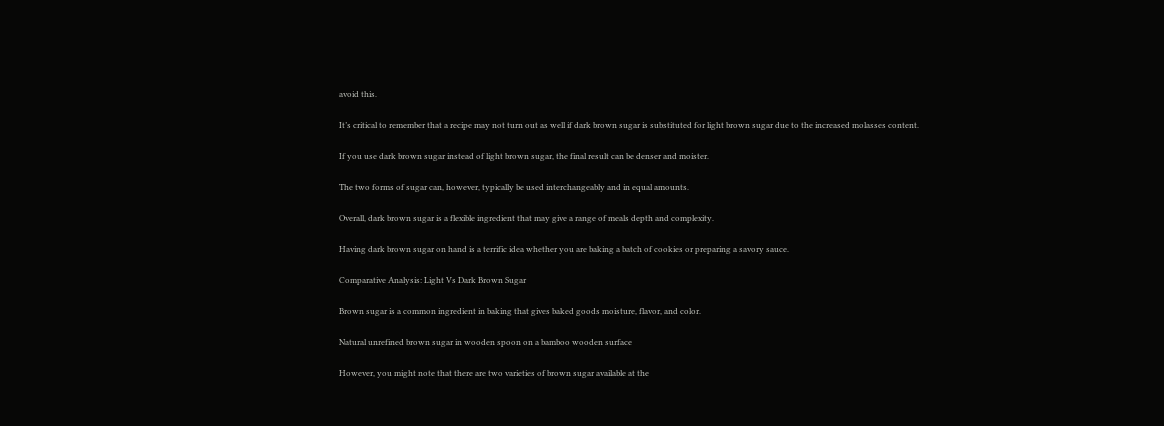avoid this.

It’s critical to remember that a recipe may not turn out as well if dark brown sugar is substituted for light brown sugar due to the increased molasses content.

If you use dark brown sugar instead of light brown sugar, the final result can be denser and moister.

The two forms of sugar can, however, typically be used interchangeably and in equal amounts.

Overall, dark brown sugar is a flexible ingredient that may give a range of meals depth and complexity.

Having dark brown sugar on hand is a terrific idea whether you are baking a batch of cookies or preparing a savory sauce.

Comparative Analysis: Light Vs Dark Brown Sugar

Brown sugar is a common ingredient in baking that gives baked goods moisture, flavor, and color.

Natural unrefined brown sugar in wooden spoon on a bamboo wooden surface

However, you might note that there are two varieties of brown sugar available at the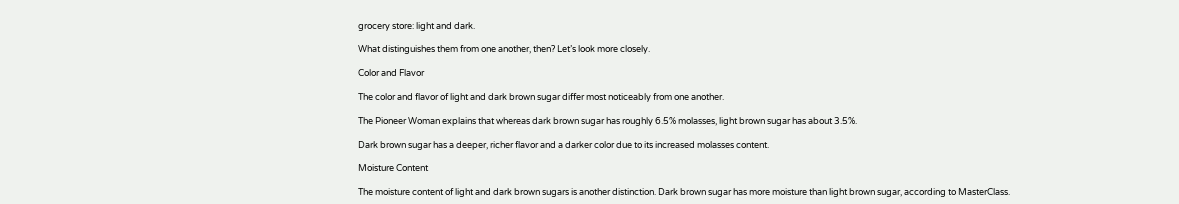grocery store: light and dark.

What distinguishes them from one another, then? Let’s look more closely.

Color and Flavor

The color and flavor of light and dark brown sugar differ most noticeably from one another.

The Pioneer Woman explains that whereas dark brown sugar has roughly 6.5% molasses, light brown sugar has about 3.5%.

Dark brown sugar has a deeper, richer flavor and a darker color due to its increased molasses content.

Moisture Content

The moisture content of light and dark brown sugars is another distinction. Dark brown sugar has more moisture than light brown sugar, according to MasterClass.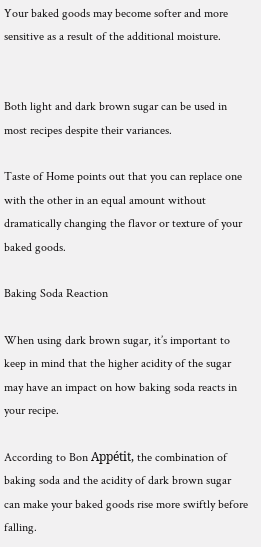Your baked goods may become softer and more sensitive as a result of the additional moisture.


Both light and dark brown sugar can be used in most recipes despite their variances.

Taste of Home points out that you can replace one with the other in an equal amount without dramatically changing the flavor or texture of your baked goods.

Baking Soda Reaction

When using dark brown sugar, it’s important to keep in mind that the higher acidity of the sugar may have an impact on how baking soda reacts in your recipe.

According to Bon Appétit, the combination of baking soda and the acidity of dark brown sugar can make your baked goods rise more swiftly before falling.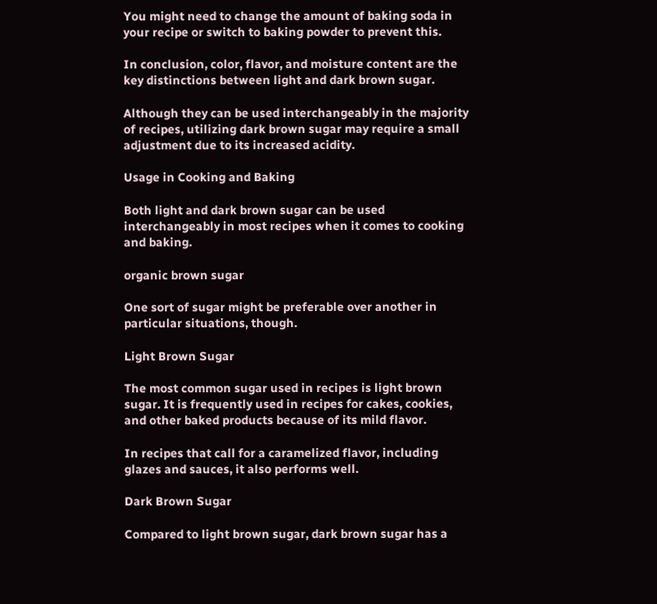You might need to change the amount of baking soda in your recipe or switch to baking powder to prevent this.

In conclusion, color, flavor, and moisture content are the key distinctions between light and dark brown sugar.

Although they can be used interchangeably in the majority of recipes, utilizing dark brown sugar may require a small adjustment due to its increased acidity.

Usage in Cooking and Baking

Both light and dark brown sugar can be used interchangeably in most recipes when it comes to cooking and baking.

organic brown sugar

One sort of sugar might be preferable over another in particular situations, though.

Light Brown Sugar

The most common sugar used in recipes is light brown sugar. It is frequently used in recipes for cakes, cookies, and other baked products because of its mild flavor.

In recipes that call for a caramelized flavor, including glazes and sauces, it also performs well.

Dark Brown Sugar

Compared to light brown sugar, dark brown sugar has a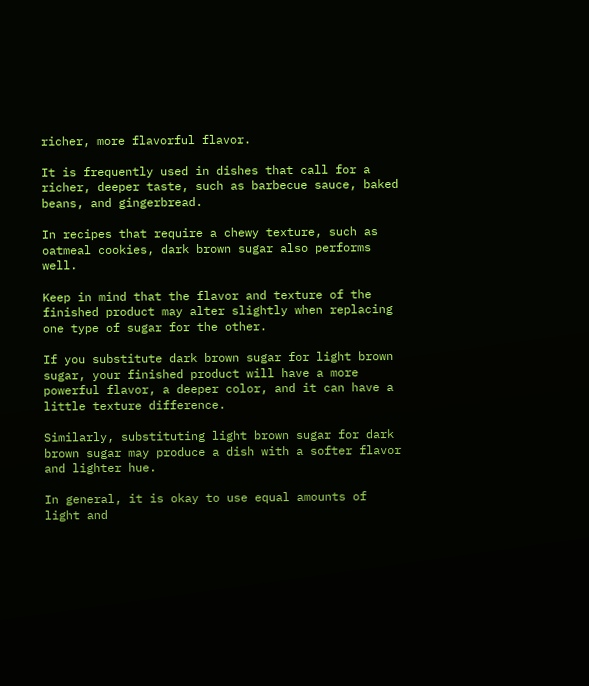richer, more flavorful flavor.

It is frequently used in dishes that call for a richer, deeper taste, such as barbecue sauce, baked beans, and gingerbread.

In recipes that require a chewy texture, such as oatmeal cookies, dark brown sugar also performs well.

Keep in mind that the flavor and texture of the finished product may alter slightly when replacing one type of sugar for the other.

If you substitute dark brown sugar for light brown sugar, your finished product will have a more powerful flavor, a deeper color, and it can have a little texture difference.

Similarly, substituting light brown sugar for dark brown sugar may produce a dish with a softer flavor and lighter hue.

In general, it is okay to use equal amounts of light and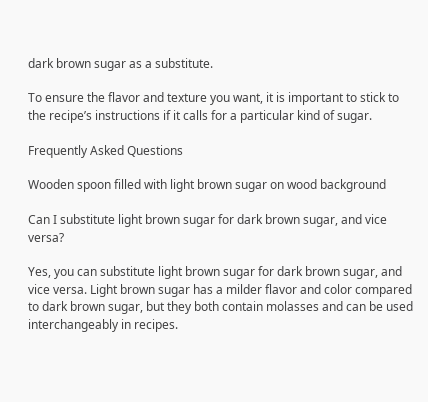dark brown sugar as a substitute.

To ensure the flavor and texture you want, it is important to stick to the recipe’s instructions if it calls for a particular kind of sugar.

Frequently Asked Questions

Wooden spoon filled with light brown sugar on wood background

Can I substitute light brown sugar for dark brown sugar, and vice versa?

Yes, you can substitute light brown sugar for dark brown sugar, and vice versa. Light brown sugar has a milder flavor and color compared to dark brown sugar, but they both contain molasses and can be used interchangeably in recipes.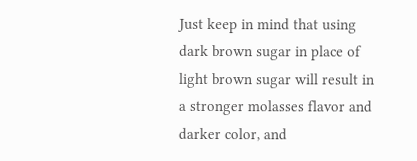Just keep in mind that using dark brown sugar in place of light brown sugar will result in a stronger molasses flavor and darker color, and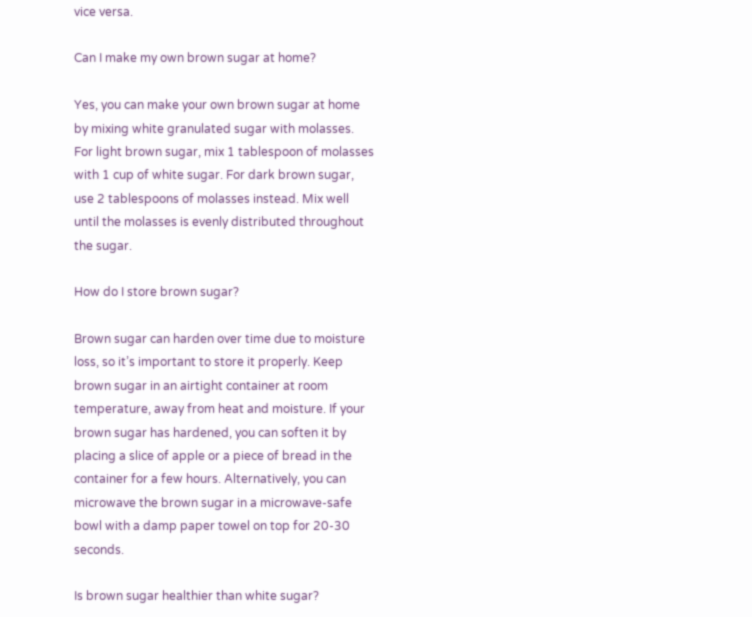vice versa.

Can I make my own brown sugar at home?

Yes, you can make your own brown sugar at home by mixing white granulated sugar with molasses. For light brown sugar, mix 1 tablespoon of molasses with 1 cup of white sugar. For dark brown sugar, use 2 tablespoons of molasses instead. Mix well until the molasses is evenly distributed throughout the sugar.

How do I store brown sugar?

Brown sugar can harden over time due to moisture loss, so it’s important to store it properly. Keep brown sugar in an airtight container at room temperature, away from heat and moisture. If your brown sugar has hardened, you can soften it by placing a slice of apple or a piece of bread in the container for a few hours. Alternatively, you can microwave the brown sugar in a microwave-safe bowl with a damp paper towel on top for 20-30 seconds.

Is brown sugar healthier than white sugar?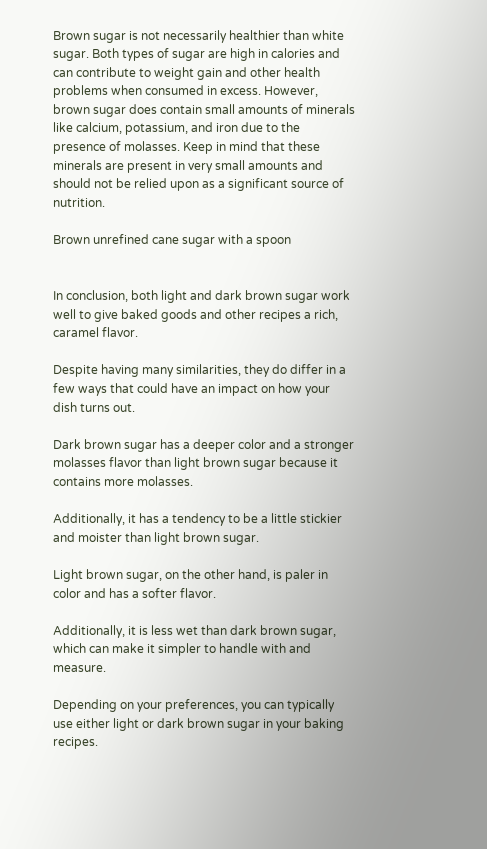Brown sugar is not necessarily healthier than white sugar. Both types of sugar are high in calories and can contribute to weight gain and other health problems when consumed in excess. However, brown sugar does contain small amounts of minerals like calcium, potassium, and iron due to the presence of molasses. Keep in mind that these minerals are present in very small amounts and should not be relied upon as a significant source of nutrition.

Brown unrefined cane sugar with a spoon


In conclusion, both light and dark brown sugar work well to give baked goods and other recipes a rich, caramel flavor.

Despite having many similarities, they do differ in a few ways that could have an impact on how your dish turns out.

Dark brown sugar has a deeper color and a stronger molasses flavor than light brown sugar because it contains more molasses.

Additionally, it has a tendency to be a little stickier and moister than light brown sugar.

Light brown sugar, on the other hand, is paler in color and has a softer flavor.

Additionally, it is less wet than dark brown sugar, which can make it simpler to handle with and measure.

Depending on your preferences, you can typically use either light or dark brown sugar in your baking recipes.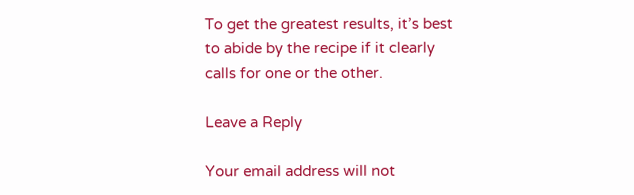To get the greatest results, it’s best to abide by the recipe if it clearly calls for one or the other.

Leave a Reply

Your email address will not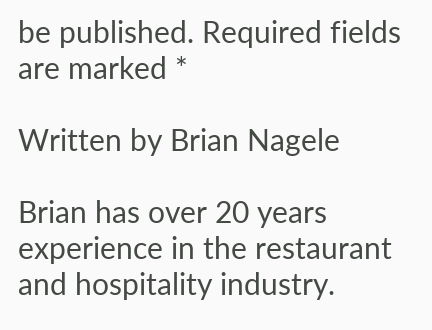be published. Required fields are marked *

Written by Brian Nagele

Brian has over 20 years experience in the restaurant and hospitality industry.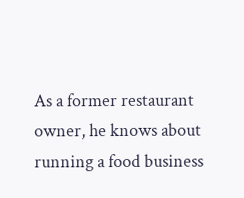As a former restaurant owner, he knows about running a food business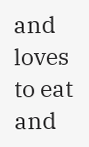and loves to eat and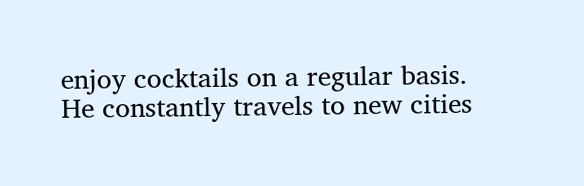enjoy cocktails on a regular basis. He constantly travels to new cities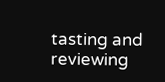tasting and reviewing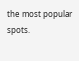the most popular spots.